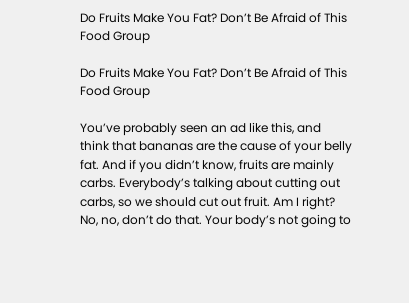Do Fruits Make You Fat? Don’t Be Afraid of This Food Group

Do Fruits Make You Fat? Don’t Be Afraid of This Food Group

You’ve probably seen an ad like this, and
think that bananas are the cause of your belly fat. And if you didn’t know, fruits are mainly
carbs. Everybody’s talking about cutting out carbs, so we should cut out fruit. Am I right?
No, no, don’t do that. Your body’s not going to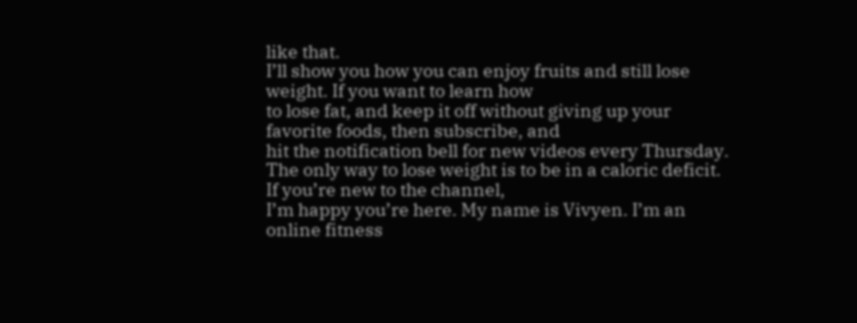like that.
I’ll show you how you can enjoy fruits and still lose weight. If you want to learn how
to lose fat, and keep it off without giving up your favorite foods, then subscribe, and
hit the notification bell for new videos every Thursday.
The only way to lose weight is to be in a caloric deficit. If you’re new to the channel,
I’m happy you’re here. My name is Vivyen. I’m an online fitness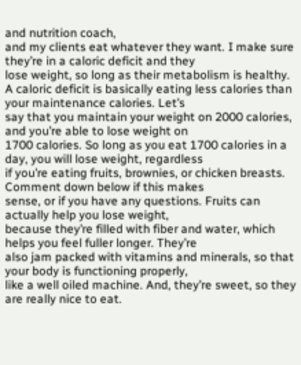and nutrition coach,
and my clients eat whatever they want. I make sure they’re in a caloric deficit and they
lose weight, so long as their metabolism is healthy.
A caloric deficit is basically eating less calories than your maintenance calories. Let’s
say that you maintain your weight on 2000 calories, and you’re able to lose weight on
1700 calories. So long as you eat 1700 calories in a day, you will lose weight, regardless
if you’re eating fruits, brownies, or chicken breasts. Comment down below if this makes
sense, or if you have any questions. Fruits can actually help you lose weight,
because they’re filled with fiber and water, which helps you feel fuller longer. They’re
also jam packed with vitamins and minerals, so that your body is functioning properly,
like a well oiled machine. And, they’re sweet, so they are really nice to eat.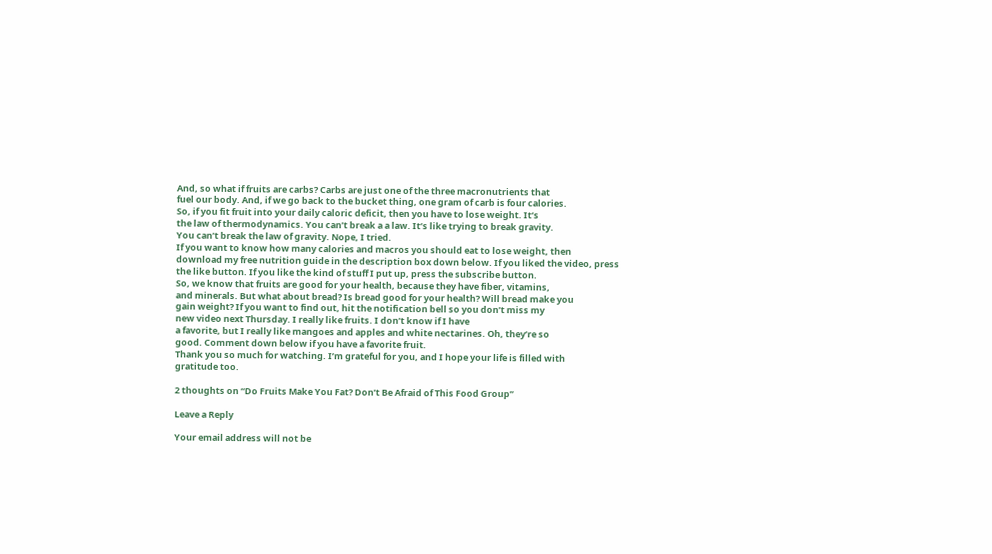And, so what if fruits are carbs? Carbs are just one of the three macronutrients that
fuel our body. And, if we go back to the bucket thing, one gram of carb is four calories.
So, if you fit fruit into your daily caloric deficit, then you have to lose weight. It’s
the law of thermodynamics. You can’t break a a law. It’s like trying to break gravity.
You can’t break the law of gravity. Nope, I tried.
If you want to know how many calories and macros you should eat to lose weight, then
download my free nutrition guide in the description box down below. If you liked the video, press
the like button. If you like the kind of stuff I put up, press the subscribe button.
So, we know that fruits are good for your health, because they have fiber, vitamins,
and minerals. But what about bread? Is bread good for your health? Will bread make you
gain weight? If you want to find out, hit the notification bell so you don’t miss my
new video next Thursday. I really like fruits. I don’t know if I have
a favorite, but I really like mangoes and apples and white nectarines. Oh, they’re so
good. Comment down below if you have a favorite fruit.
Thank you so much for watching. I’m grateful for you, and I hope your life is filled with
gratitude too.

2 thoughts on “Do Fruits Make You Fat? Don’t Be Afraid of This Food Group”

Leave a Reply

Your email address will not be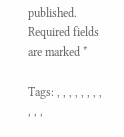published. Required fields are marked *

Tags: , , , , , , , , , , ,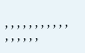, , , , , , , , , , , , , , , , ,